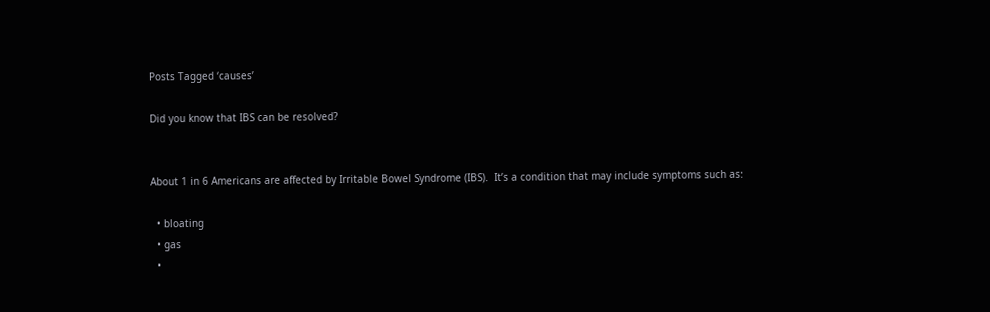Posts Tagged ‘causes’

Did you know that IBS can be resolved?


About 1 in 6 Americans are affected by Irritable Bowel Syndrome (IBS).  It’s a condition that may include symptoms such as:

  • bloating
  • gas
  •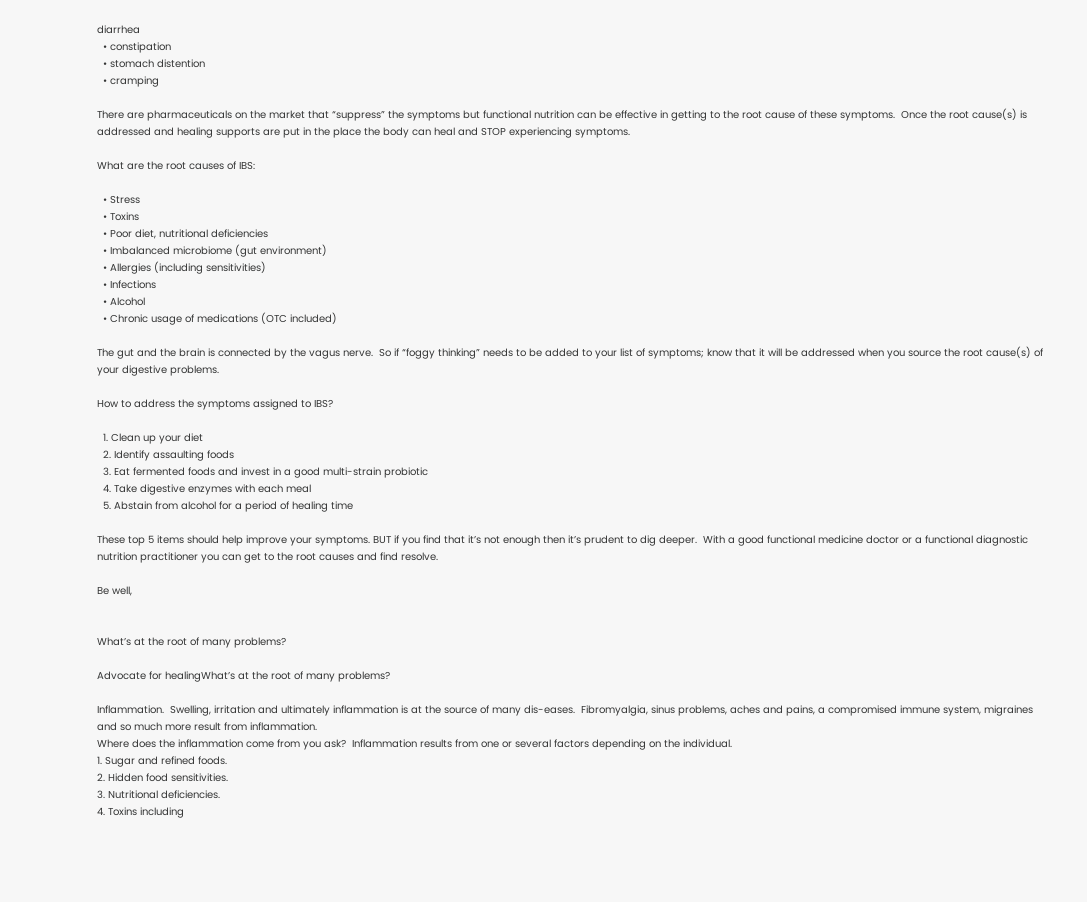diarrhea
  • constipation
  • stomach distention
  • cramping

There are pharmaceuticals on the market that “suppress” the symptoms but functional nutrition can be effective in getting to the root cause of these symptoms.  Once the root cause(s) is addressed and healing supports are put in the place the body can heal and STOP experiencing symptoms.

What are the root causes of IBS:

  • Stress
  • Toxins
  • Poor diet, nutritional deficiencies
  • Imbalanced microbiome (gut environment)
  • Allergies (including sensitivities)
  • Infections
  • Alcohol
  • Chronic usage of medications (OTC included)

The gut and the brain is connected by the vagus nerve.  So if “foggy thinking” needs to be added to your list of symptoms; know that it will be addressed when you source the root cause(s) of your digestive problems.

How to address the symptoms assigned to IBS?

  1. Clean up your diet
  2. Identify assaulting foods
  3. Eat fermented foods and invest in a good multi-strain probiotic
  4. Take digestive enzymes with each meal
  5. Abstain from alcohol for a period of healing time

These top 5 items should help improve your symptoms. BUT if you find that it’s not enough then it’s prudent to dig deeper.  With a good functional medicine doctor or a functional diagnostic nutrition practitioner you can get to the root causes and find resolve.

Be well,


What’s at the root of many problems?

Advocate for healingWhat’s at the root of many problems?

Inflammation.  Swelling, irritation and ultimately inflammation is at the source of many dis-eases.  Fibromyalgia, sinus problems, aches and pains, a compromised immune system, migraines and so much more result from inflammation.
Where does the inflammation come from you ask?  Inflammation results from one or several factors depending on the individual.
1. Sugar and refined foods.
2. Hidden food sensitivities.
3. Nutritional deficiencies.
4. Toxins including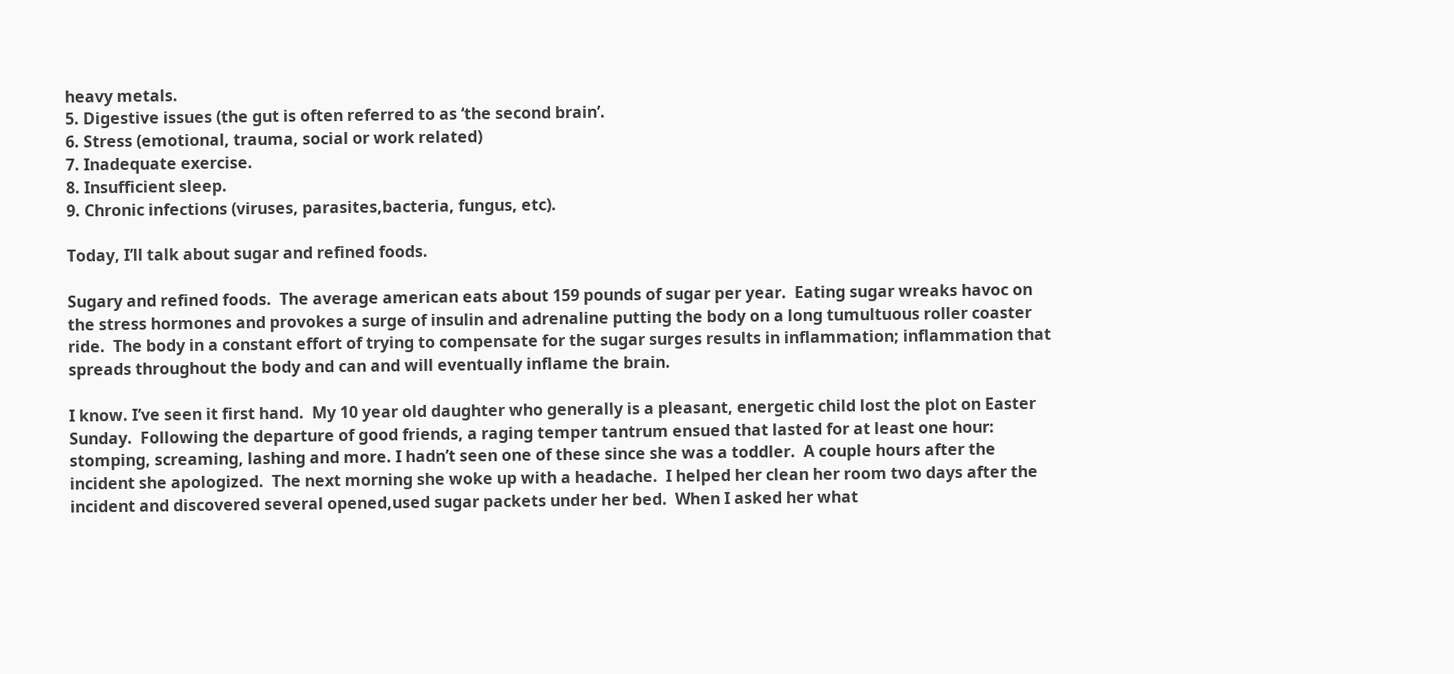heavy metals.
5. Digestive issues (the gut is often referred to as ‘the second brain’.
6. Stress (emotional, trauma, social or work related)
7. Inadequate exercise.
8. Insufficient sleep.
9. Chronic infections (viruses, parasites,bacteria, fungus, etc).

Today, I’ll talk about sugar and refined foods.

Sugary and refined foods.  The average american eats about 159 pounds of sugar per year.  Eating sugar wreaks havoc on the stress hormones and provokes a surge of insulin and adrenaline putting the body on a long tumultuous roller coaster ride.  The body in a constant effort of trying to compensate for the sugar surges results in inflammation; inflammation that spreads throughout the body and can and will eventually inflame the brain.

I know. I’ve seen it first hand.  My 10 year old daughter who generally is a pleasant, energetic child lost the plot on Easter Sunday.  Following the departure of good friends, a raging temper tantrum ensued that lasted for at least one hour: stomping, screaming, lashing and more. I hadn’t seen one of these since she was a toddler.  A couple hours after the incident she apologized.  The next morning she woke up with a headache.  I helped her clean her room two days after the incident and discovered several opened,used sugar packets under her bed.  When I asked her what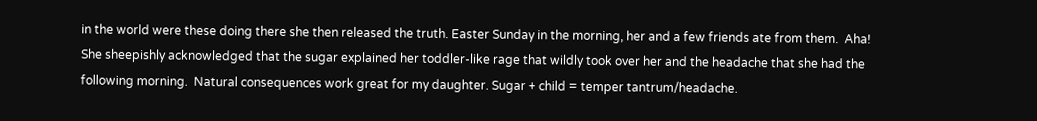in the world were these doing there she then released the truth. Easter Sunday in the morning, her and a few friends ate from them.  Aha! She sheepishly acknowledged that the sugar explained her toddler-like rage that wildly took over her and the headache that she had the following morning.  Natural consequences work great for my daughter. Sugar + child = temper tantrum/headache.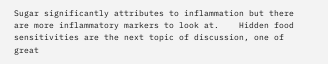Sugar significantly attributes to inflammation but there are more inflammatory markers to look at.    Hidden food sensitivities are the next topic of discussion, one of great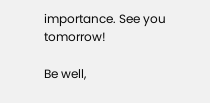importance. See you tomorrow!

Be well,